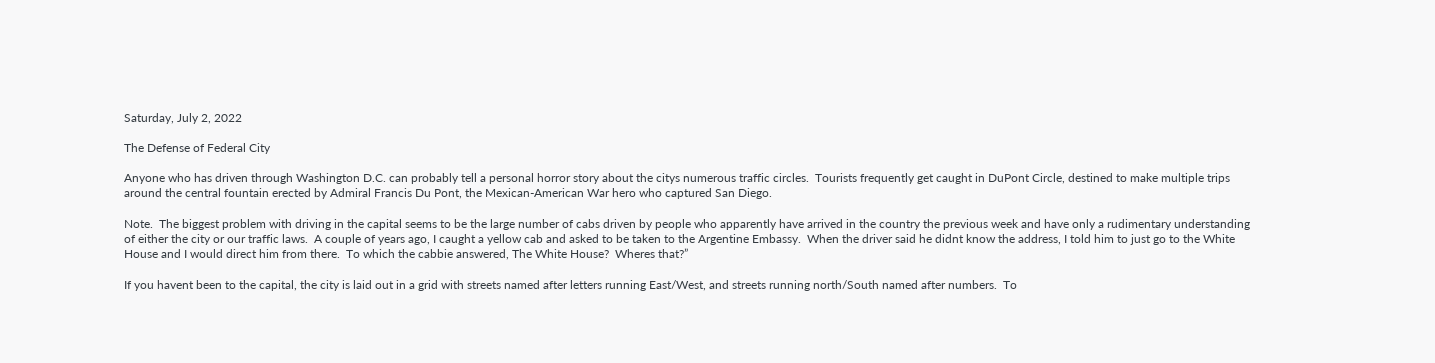Saturday, July 2, 2022

The Defense of Federal City

Anyone who has driven through Washington D.C. can probably tell a personal horror story about the citys numerous traffic circles.  Tourists frequently get caught in DuPont Circle, destined to make multiple trips around the central fountain erected by Admiral Francis Du Pont, the Mexican-American War hero who captured San Diego.

Note.  The biggest problem with driving in the capital seems to be the large number of cabs driven by people who apparently have arrived in the country the previous week and have only a rudimentary understanding of either the city or our traffic laws.  A couple of years ago, I caught a yellow cab and asked to be taken to the Argentine Embassy.  When the driver said he didnt know the address, I told him to just go to the White House and I would direct him from there.  To which the cabbie answered, The White House?  Wheres that?”

If you havent been to the capital, the city is laid out in a grid with streets named after letters running East/West, and streets running north/South named after numbers.  To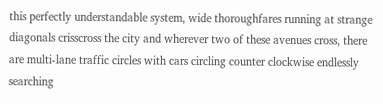this perfectly understandable system, wide thoroughfares running at strange diagonals crisscross the city and wherever two of these avenues cross, there are multi-lane traffic circles with cars circling counter clockwise endlessly searching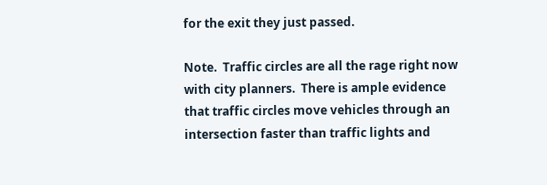for the exit they just passed.

Note.  Traffic circles are all the rage right now with city planners.  There is ample evidence that traffic circles move vehicles through an intersection faster than traffic lights and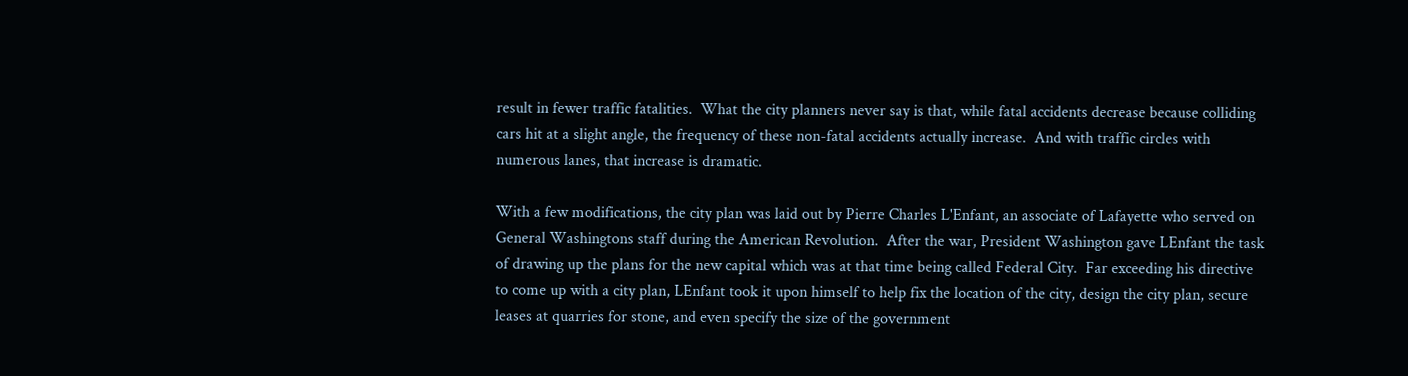result in fewer traffic fatalities.  What the city planners never say is that, while fatal accidents decrease because colliding cars hit at a slight angle, the frequency of these non-fatal accidents actually increase.  And with traffic circles with numerous lanes, that increase is dramatic.

With a few modifications, the city plan was laid out by Pierre Charles L'Enfant, an associate of Lafayette who served on General Washingtons staff during the American Revolution.  After the war, President Washington gave LEnfant the task of drawing up the plans for the new capital which was at that time being called Federal City.  Far exceeding his directive to come up with a city plan, LEnfant took it upon himself to help fix the location of the city, design the city plan, secure leases at quarries for stone, and even specify the size of the government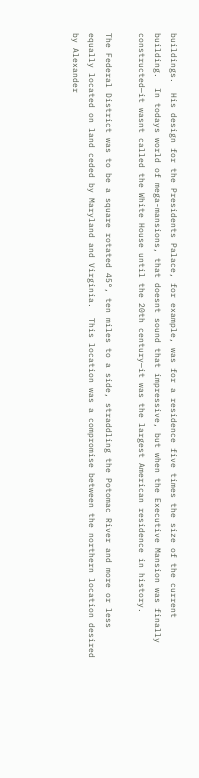buildings.  His design for the Presidents Palace, for example, was for a residence five times the size of the current building.  In todays world of mega-mansions, that doesnt sound that impressive, but when the Executive Mansion was finally constructed—it wasnt called the White House until the 20th century—it was the largest American residence in history.

The Federal District was to be a square rotated 45°, ten miles to a side, straddling the Potomac River and more or less equally located on land ceded by Maryland and Virginia.  This location was a compromise between the northern location desired by Alexander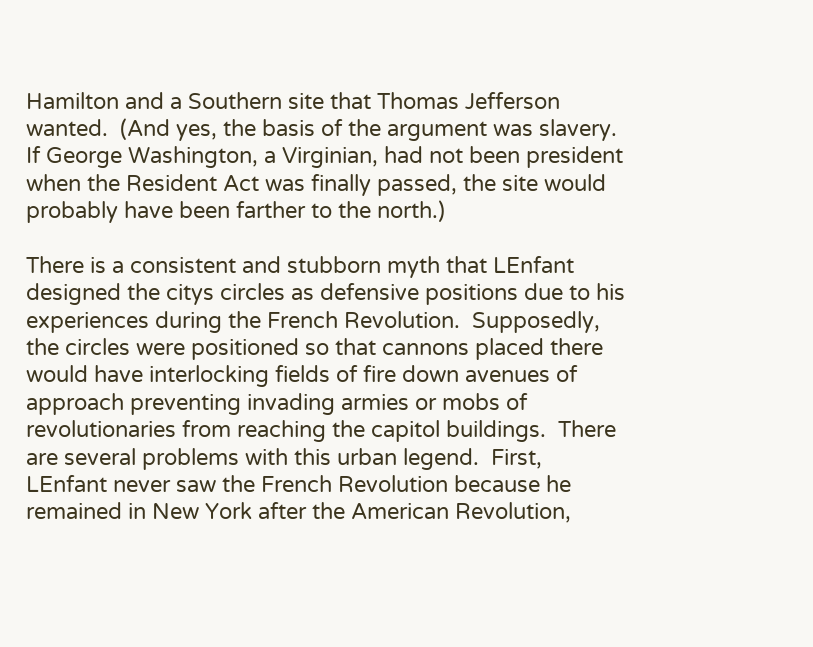Hamilton and a Southern site that Thomas Jefferson wanted.  (And yes, the basis of the argument was slavery.  If George Washington, a Virginian, had not been president when the Resident Act was finally passed, the site would probably have been farther to the north.)

There is a consistent and stubborn myth that LEnfant designed the citys circles as defensive positions due to his experiences during the French Revolution.  Supposedly, the circles were positioned so that cannons placed there would have interlocking fields of fire down avenues of approach preventing invading armies or mobs of revolutionaries from reaching the capitol buildings.  There are several problems with this urban legend.  First, LEnfant never saw the French Revolution because he remained in New York after the American Revolution,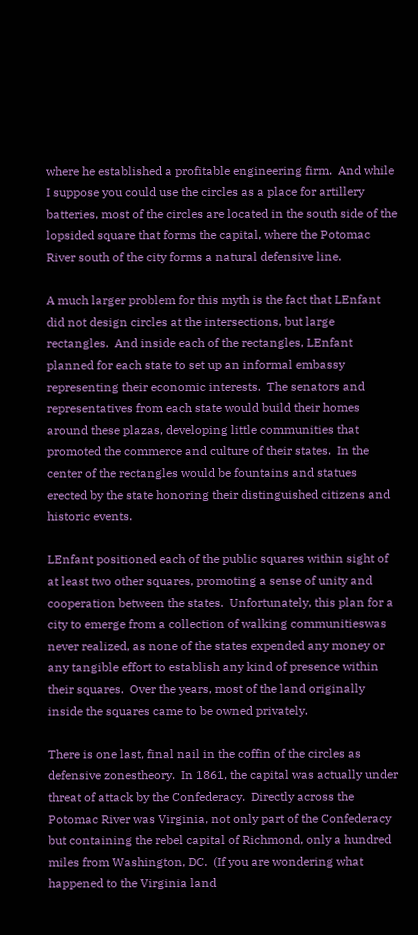where he established a profitable engineering firm.  And while I suppose you could use the circles as a place for artillery batteries, most of the circles are located in the south side of the lopsided square that forms the capital, where the Potomac River south of the city forms a natural defensive line.

A much larger problem for this myth is the fact that LEnfant did not design circles at the intersections, but large rectangles.  And inside each of the rectangles, LEnfant planned for each state to set up an informal embassy representing their economic interests.  The senators and representatives from each state would build their homes around these plazas, developing little communities that promoted the commerce and culture of their states.  In the center of the rectangles would be fountains and statues erected by the state honoring their distinguished citizens and historic events.

LEnfant positioned each of the public squares within sight of at least two other squares, promoting a sense of unity and cooperation between the states.  Unfortunately, this plan for a city to emerge from a collection of walking communitieswas never realized, as none of the states expended any money or any tangible effort to establish any kind of presence within their squares.  Over the years, most of the land originally inside the squares came to be owned privately.

There is one last, final nail in the coffin of the circles as defensive zonestheory.  In 1861, the capital was actually under threat of attack by the Confederacy.  Directly across the Potomac River was Virginia, not only part of the Confederacy but containing the rebel capital of Richmond, only a hundred miles from Washington, DC.  (If you are wondering what happened to the Virginia land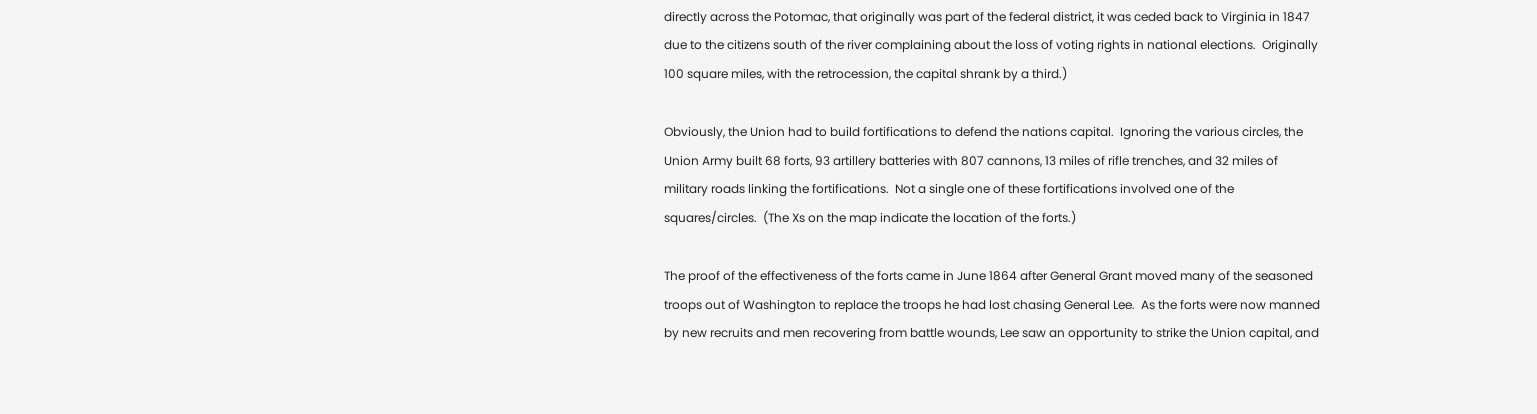directly across the Potomac, that originally was part of the federal district, it was ceded back to Virginia in 1847 due to the citizens south of the river complaining about the loss of voting rights in national elections.  Originally 100 square miles, with the retrocession, the capital shrank by a third.)

Obviously, the Union had to build fortifications to defend the nations capital.  Ignoring the various circles, the Union Army built 68 forts, 93 artillery batteries with 807 cannons, 13 miles of rifle trenches, and 32 miles of military roads linking the fortifications.  Not a single one of these fortifications involved one of the squares/circles.  (The Xs on the map indicate the location of the forts.)

The proof of the effectiveness of the forts came in June 1864 after General Grant moved many of the seasoned troops out of Washington to replace the troops he had lost chasing General Lee.  As the forts were now manned by new recruits and men recovering from battle wounds, Lee saw an opportunity to strike the Union capital, and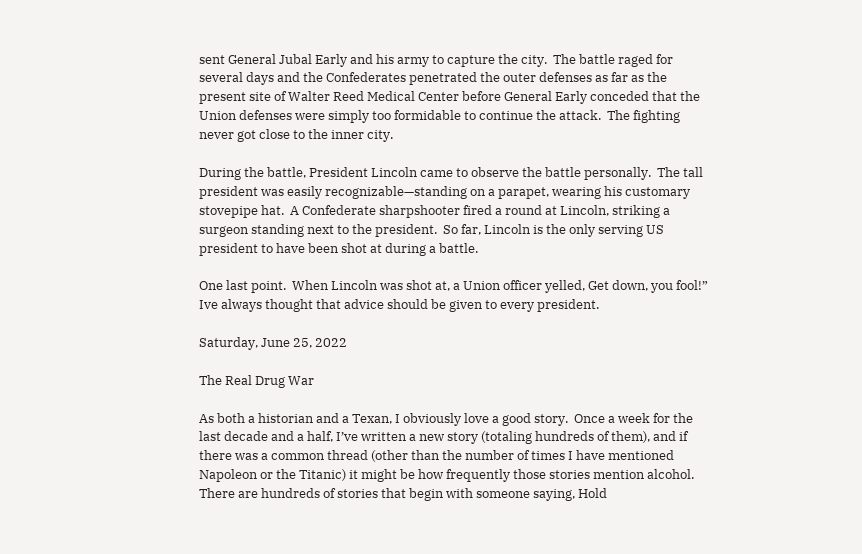sent General Jubal Early and his army to capture the city.  The battle raged for several days and the Confederates penetrated the outer defenses as far as the present site of Walter Reed Medical Center before General Early conceded that the Union defenses were simply too formidable to continue the attack.  The fighting never got close to the inner city.

During the battle, President Lincoln came to observe the battle personally.  The tall president was easily recognizable—standing on a parapet, wearing his customary stovepipe hat.  A Confederate sharpshooter fired a round at Lincoln, striking a surgeon standing next to the president.  So far, Lincoln is the only serving US president to have been shot at during a battle.

One last point.  When Lincoln was shot at, a Union officer yelled, Get down, you fool!”  Ive always thought that advice should be given to every president.

Saturday, June 25, 2022

The Real Drug War

As both a historian and a Texan, I obviously love a good story.  Once a week for the last decade and a half, I’ve written a new story (totaling hundreds of them), and if there was a common thread (other than the number of times I have mentioned Napoleon or the Titanic) it might be how frequently those stories mention alcohol.  There are hundreds of stories that begin with someone saying, Hold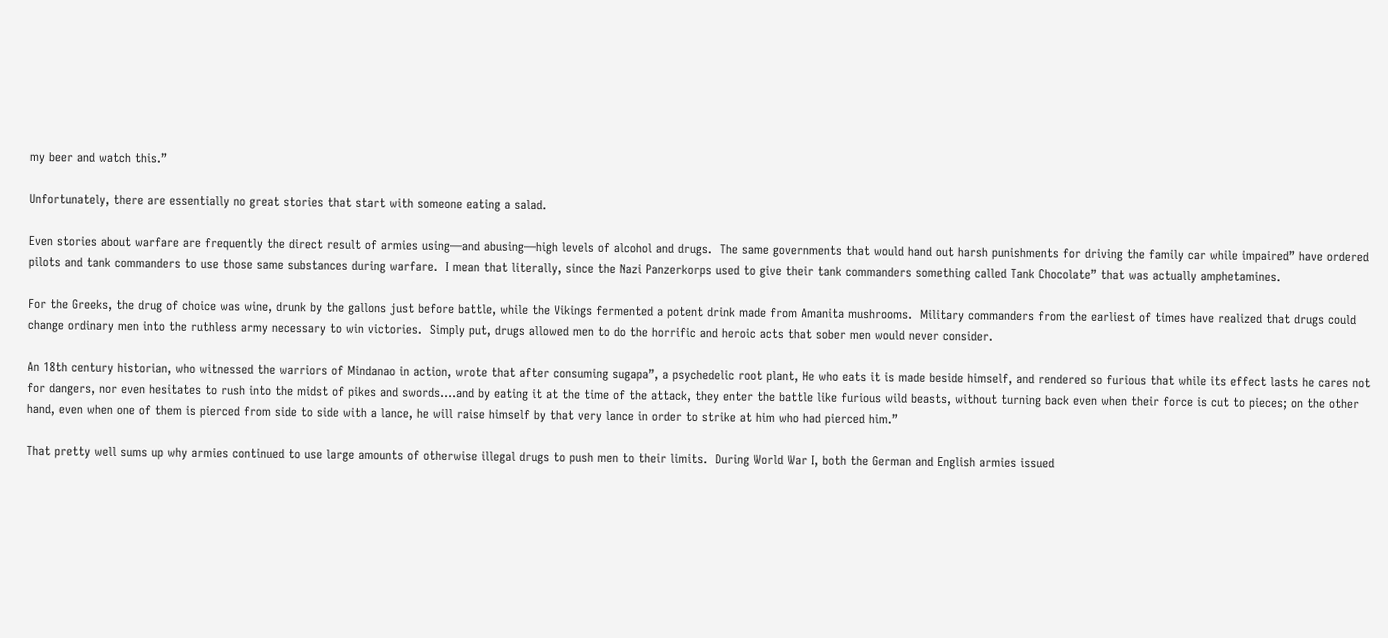my beer and watch this.”

Unfortunately, there are essentially no great stories that start with someone eating a salad.

Even stories about warfare are frequently the direct result of armies using—and abusing—high levels of alcohol and drugs.  The same governments that would hand out harsh punishments for driving the family car while impaired” have ordered pilots and tank commanders to use those same substances during warfare.  I mean that literally, since the Nazi Panzerkorps used to give their tank commanders something called Tank Chocolate” that was actually amphetamines.

For the Greeks, the drug of choice was wine, drunk by the gallons just before battle, while the Vikings fermented a potent drink made from Amanita mushrooms.  Military commanders from the earliest of times have realized that drugs could change ordinary men into the ruthless army necessary to win victories.  Simply put, drugs allowed men to do the horrific and heroic acts that sober men would never consider.

An 18th century historian, who witnessed the warriors of Mindanao in action, wrote that after consuming sugapa”, a psychedelic root plant, He who eats it is made beside himself, and rendered so furious that while its effect lasts he cares not for dangers, nor even hesitates to rush into the midst of pikes and swords….and by eating it at the time of the attack, they enter the battle like furious wild beasts, without turning back even when their force is cut to pieces; on the other hand, even when one of them is pierced from side to side with a lance, he will raise himself by that very lance in order to strike at him who had pierced him.”

That pretty well sums up why armies continued to use large amounts of otherwise illegal drugs to push men to their limits.  During World War I, both the German and English armies issued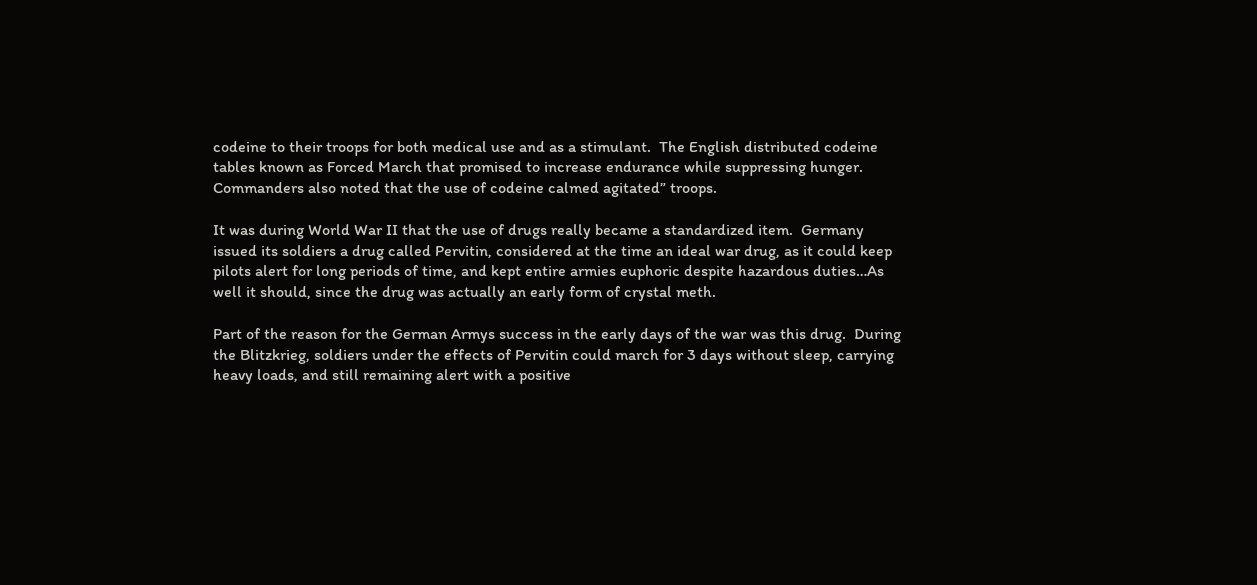codeine to their troops for both medical use and as a stimulant.  The English distributed codeine tables known as Forced March that promised to increase endurance while suppressing hunger.  Commanders also noted that the use of codeine calmed agitated” troops.

It was during World War II that the use of drugs really became a standardized item.  Germany issued its soldiers a drug called Pervitin, considered at the time an ideal war drug, as it could keep pilots alert for long periods of time, and kept entire armies euphoric despite hazardous duties…As well it should, since the drug was actually an early form of crystal meth.

Part of the reason for the German Armys success in the early days of the war was this drug.  During the Blitzkrieg, soldiers under the effects of Pervitin could march for 3 days without sleep, carrying heavy loads, and still remaining alert with a positive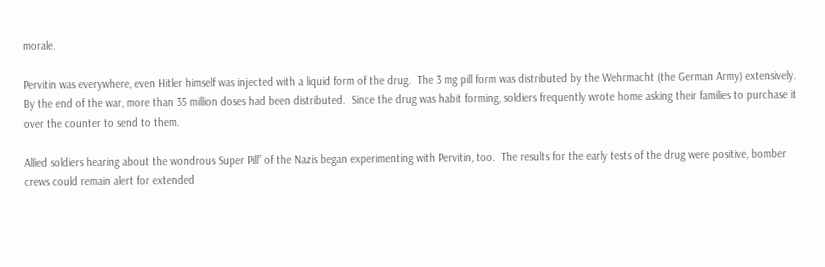morale.

Pervitin was everywhere, even Hitler himself was injected with a liquid form of the drug.  The 3 mg pill form was distributed by the Wehrmacht (the German Army) extensively.  By the end of the war, more than 35 million doses had been distributed.  Since the drug was habit forming, soldiers frequently wrote home asking their families to purchase it over the counter to send to them.

Allied soldiers hearing about the wondrous Super Pill” of the Nazis began experimenting with Pervitin, too.  The results for the early tests of the drug were positive, bomber crews could remain alert for extended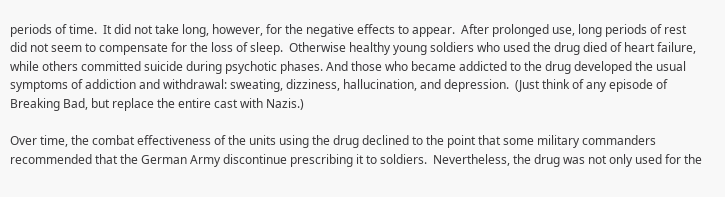periods of time.  It did not take long, however, for the negative effects to appear.  After prolonged use, long periods of rest did not seem to compensate for the loss of sleep.  Otherwise healthy young soldiers who used the drug died of heart failure, while others committed suicide during psychotic phases. And those who became addicted to the drug developed the usual symptoms of addiction and withdrawal: sweating, dizziness, hallucination, and depression.  (Just think of any episode of Breaking Bad, but replace the entire cast with Nazis.)

Over time, the combat effectiveness of the units using the drug declined to the point that some military commanders recommended that the German Army discontinue prescribing it to soldiers.  Nevertheless, the drug was not only used for the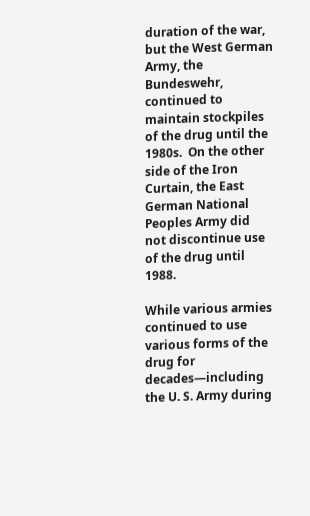duration of the war, but the West German Army, the Bundeswehr, continued to maintain stockpiles of the drug until the 1980s.  On the other side of the Iron Curtain, the East German National Peoples Army did not discontinue use of the drug until 1988.

While various armies continued to use various forms of the drug for decades—including the U. S. Army during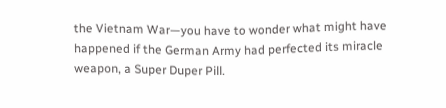the Vietnam War—you have to wonder what might have happened if the German Army had perfected its miracle weapon, a Super Duper Pill.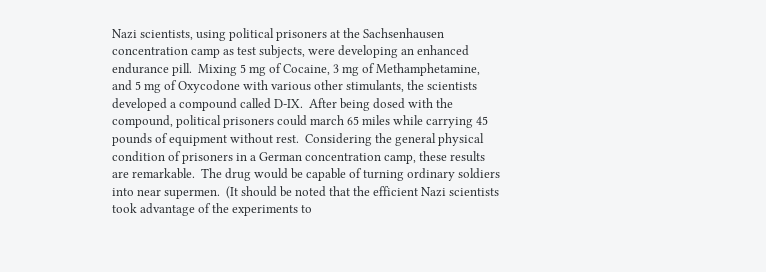Nazi scientists, using political prisoners at the Sachsenhausen concentration camp as test subjects, were developing an enhanced endurance pill.  Mixing 5 mg of Cocaine, 3 mg of Methamphetamine, and 5 mg of Oxycodone with various other stimulants, the scientists developed a compound called D-IX.  After being dosed with the compound, political prisoners could march 65 miles while carrying 45 pounds of equipment without rest.  Considering the general physical condition of prisoners in a German concentration camp, these results are remarkable.  The drug would be capable of turning ordinary soldiers into near supermen.  (It should be noted that the efficient Nazi scientists took advantage of the experiments to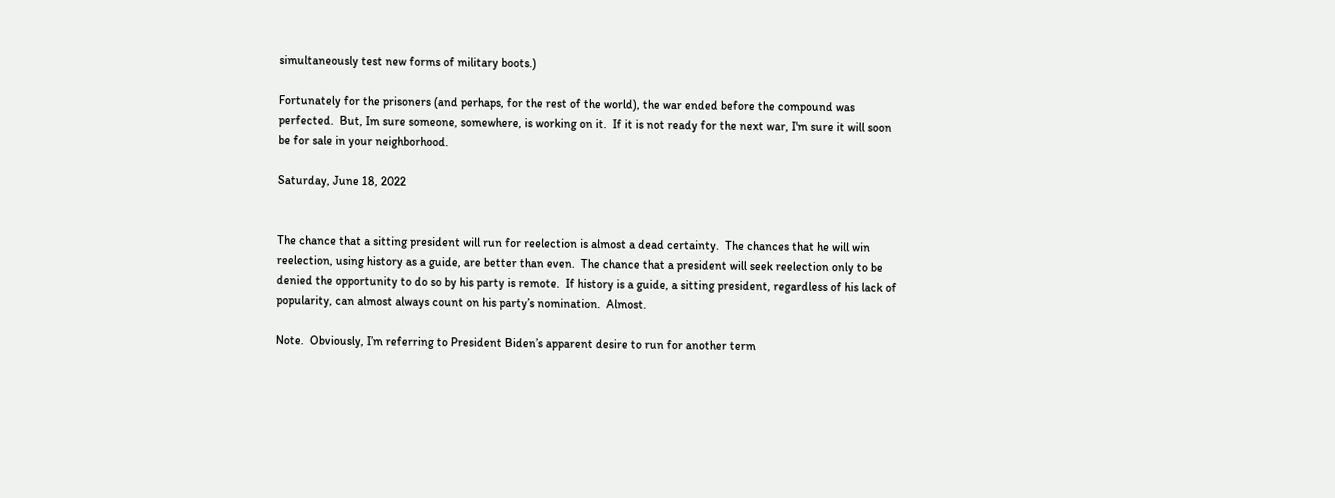simultaneously test new forms of military boots.)

Fortunately for the prisoners (and perhaps, for the rest of the world), the war ended before the compound was perfected.  But, Im sure someone, somewhere, is working on it.  If it is not ready for the next war, I'm sure it will soon be for sale in your neighborhood.

Saturday, June 18, 2022


The chance that a sitting president will run for reelection is almost a dead certainty.  The chances that he will win reelection, using history as a guide, are better than even.  The chance that a president will seek reelection only to be denied the opportunity to do so by his party is remote.  If history is a guide, a sitting president, regardless of his lack of popularity, can almost always count on his party’s nomination.  Almost.

Note.  Obviously, I’m referring to President Biden’s apparent desire to run for another term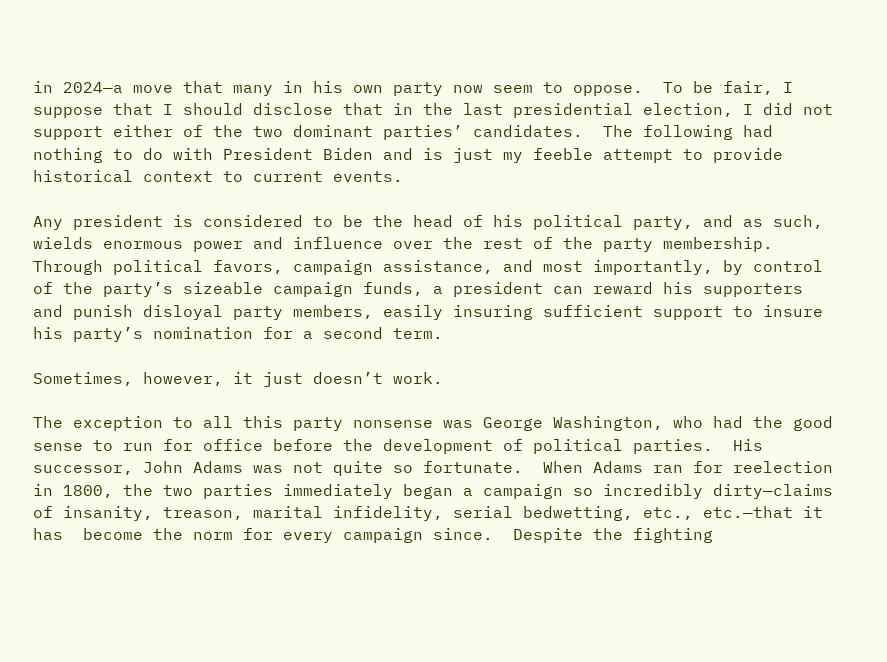in 2024—a move that many in his own party now seem to oppose.  To be fair, I suppose that I should disclose that in the last presidential election, I did not support either of the two dominant parties’ candidates.  The following had nothing to do with President Biden and is just my feeble attempt to provide historical context to current events.

Any president is considered to be the head of his political party, and as such, wields enormous power and influence over the rest of the party membership.  Through political favors, campaign assistance, and most importantly, by control of the party’s sizeable campaign funds, a president can reward his supporters and punish disloyal party members, easily insuring sufficient support to insure his party’s nomination for a second term.

Sometimes, however, it just doesn’t work.

The exception to all this party nonsense was George Washington, who had the good sense to run for office before the development of political parties.  His successor, John Adams was not quite so fortunate.  When Adams ran for reelection in 1800, the two parties immediately began a campaign so incredibly dirty—claims of insanity, treason, marital infidelity, serial bedwetting, etc., etc.—that it has  become the norm for every campaign since.  Despite the fighting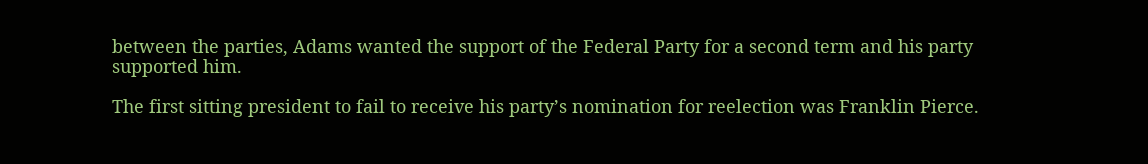between the parties, Adams wanted the support of the Federal Party for a second term and his party supported him.

The first sitting president to fail to receive his party’s nomination for reelection was Franklin Pierce.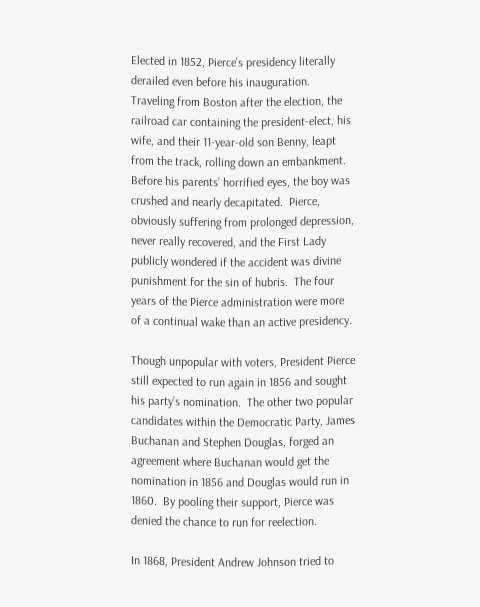Elected in 1852, Pierce’s presidency literally derailed even before his inauguration.  Traveling from Boston after the election, the railroad car containing the president-elect, his wife, and their 11-year-old son Benny, leapt from the track, rolling down an embankment.  Before his parents’ horrified eyes, the boy was crushed and nearly decapitated.  Pierce, obviously suffering from prolonged depression, never really recovered, and the First Lady publicly wondered if the accident was divine punishment for the sin of hubris.  The four years of the Pierce administration were more of a continual wake than an active presidency.

Though unpopular with voters, President Pierce still expected to run again in 1856 and sought his party’s nomination.  The other two popular candidates within the Democratic Party, James Buchanan and Stephen Douglas, forged an agreement where Buchanan would get the nomination in 1856 and Douglas would run in 1860.  By pooling their support, Pierce was denied the chance to run for reelection.

In 1868, President Andrew Johnson tried to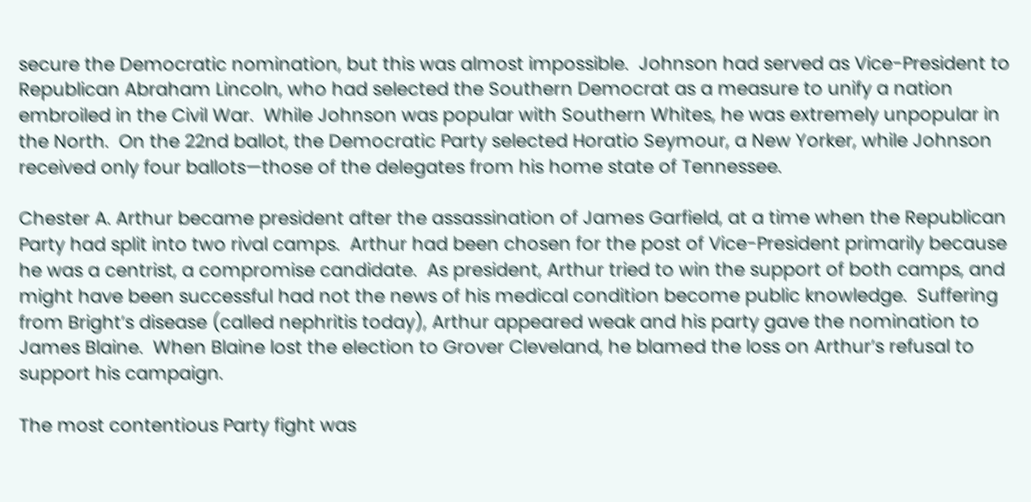secure the Democratic nomination, but this was almost impossible.  Johnson had served as Vice-President to Republican Abraham Lincoln, who had selected the Southern Democrat as a measure to unify a nation embroiled in the Civil War.  While Johnson was popular with Southern Whites, he was extremely unpopular in the North.  On the 22nd ballot, the Democratic Party selected Horatio Seymour, a New Yorker, while Johnson received only four ballots—those of the delegates from his home state of Tennessee.

Chester A. Arthur became president after the assassination of James Garfield, at a time when the Republican Party had split into two rival camps.  Arthur had been chosen for the post of Vice-President primarily because he was a centrist, a compromise candidate.  As president, Arthur tried to win the support of both camps, and might have been successful had not the news of his medical condition become public knowledge.  Suffering from Bright’s disease (called nephritis today), Arthur appeared weak and his party gave the nomination to James Blaine.  When Blaine lost the election to Grover Cleveland, he blamed the loss on Arthur’s refusal to support his campaign.

The most contentious Party fight was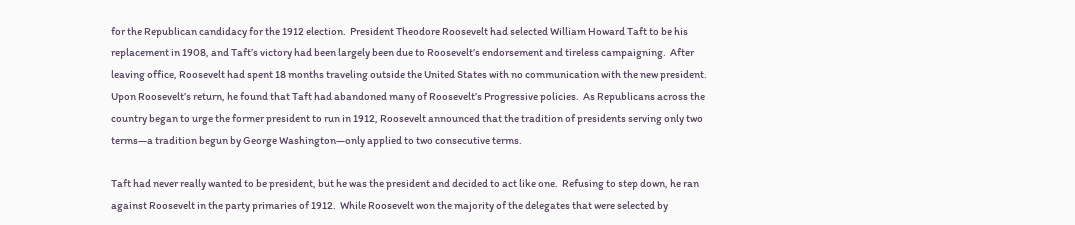for the Republican candidacy for the 1912 election.  President Theodore Roosevelt had selected William Howard Taft to be his replacement in 1908, and Taft’s victory had been largely been due to Roosevelt’s endorsement and tireless campaigning.  After leaving office, Roosevelt had spent 18 months traveling outside the United States with no communication with the new president.  Upon Roosevelt’s return, he found that Taft had abandoned many of Roosevelt’s Progressive policies.  As Republicans across the country began to urge the former president to run in 1912, Roosevelt announced that the tradition of presidents serving only two terms—a tradition begun by George Washington—only applied to two consecutive terms.

Taft had never really wanted to be president, but he was the president and decided to act like one.  Refusing to step down, he ran against Roosevelt in the party primaries of 1912.  While Roosevelt won the majority of the delegates that were selected by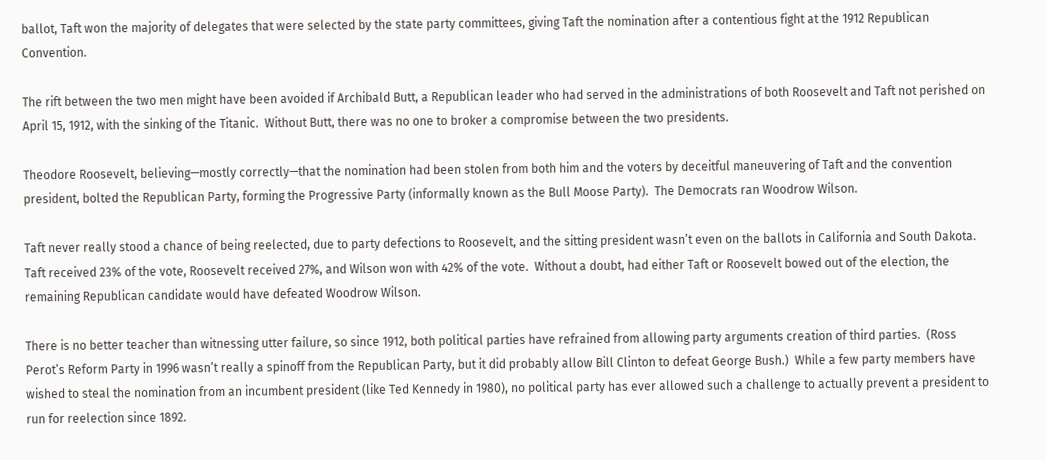ballot, Taft won the majority of delegates that were selected by the state party committees, giving Taft the nomination after a contentious fight at the 1912 Republican Convention.

The rift between the two men might have been avoided if Archibald Butt, a Republican leader who had served in the administrations of both Roosevelt and Taft not perished on April 15, 1912, with the sinking of the Titanic.  Without Butt, there was no one to broker a compromise between the two presidents.

Theodore Roosevelt, believing—mostly correctly—that the nomination had been stolen from both him and the voters by deceitful maneuvering of Taft and the convention president, bolted the Republican Party, forming the Progressive Party (informally known as the Bull Moose Party).  The Democrats ran Woodrow Wilson.

Taft never really stood a chance of being reelected, due to party defections to Roosevelt, and the sitting president wasn’t even on the ballots in California and South Dakota.  Taft received 23% of the vote, Roosevelt received 27%, and Wilson won with 42% of the vote.  Without a doubt, had either Taft or Roosevelt bowed out of the election, the remaining Republican candidate would have defeated Woodrow Wilson.

There is no better teacher than witnessing utter failure, so since 1912, both political parties have refrained from allowing party arguments creation of third parties.  (Ross Perot’s Reform Party in 1996 wasn’t really a spinoff from the Republican Party, but it did probably allow Bill Clinton to defeat George Bush.)  While a few party members have wished to steal the nomination from an incumbent president (like Ted Kennedy in 1980), no political party has ever allowed such a challenge to actually prevent a president to run for reelection since 1892.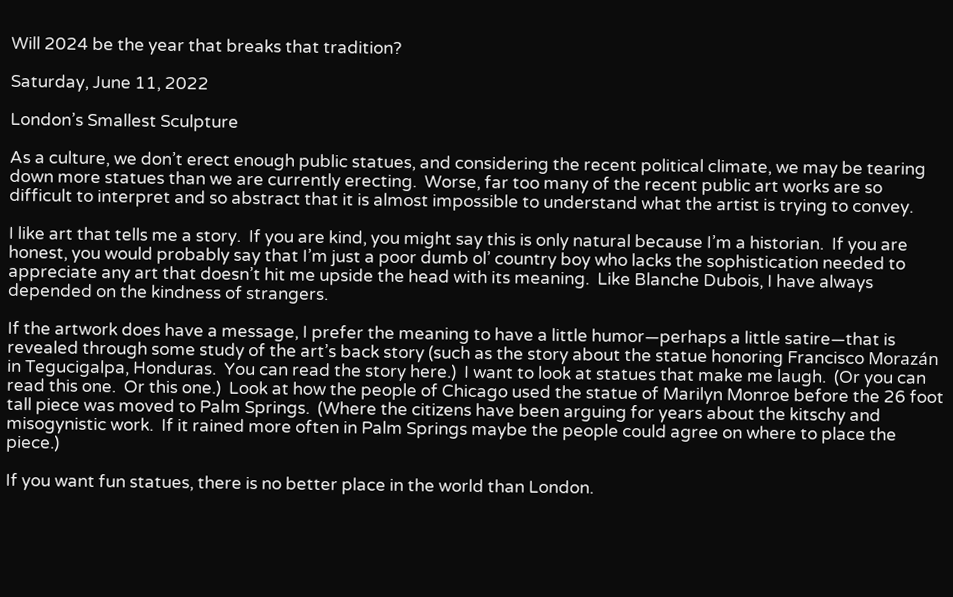Will 2024 be the year that breaks that tradition?

Saturday, June 11, 2022

London’s Smallest Sculpture

As a culture, we don’t erect enough public statues, and considering the recent political climate, we may be tearing down more statues than we are currently erecting.  Worse, far too many of the recent public art works are so difficult to interpret and so abstract that it is almost impossible to understand what the artist is trying to convey.

I like art that tells me a story.  If you are kind, you might say this is only natural because I’m a historian.  If you are honest, you would probably say that I’m just a poor dumb ol’ country boy who lacks the sophistication needed to appreciate any art that doesn’t hit me upside the head with its meaning.  Like Blanche Dubois, I have always depended on the kindness of strangers.

If the artwork does have a message, I prefer the meaning to have a little humor—perhaps a little satire—that is revealed through some study of the art’s back story (such as the story about the statue honoring Francisco Morazán in Tegucigalpa, Honduras.  You can read the story here.)  I want to look at statues that make me laugh.  (Or you can read this one.  Or this one.)  Look at how the people of Chicago used the statue of Marilyn Monroe before the 26 foot tall piece was moved to Palm Springs.  (Where the citizens have been arguing for years about the kitschy and misogynistic work.  If it rained more often in Palm Springs maybe the people could agree on where to place the piece.)

If you want fun statues, there is no better place in the world than London.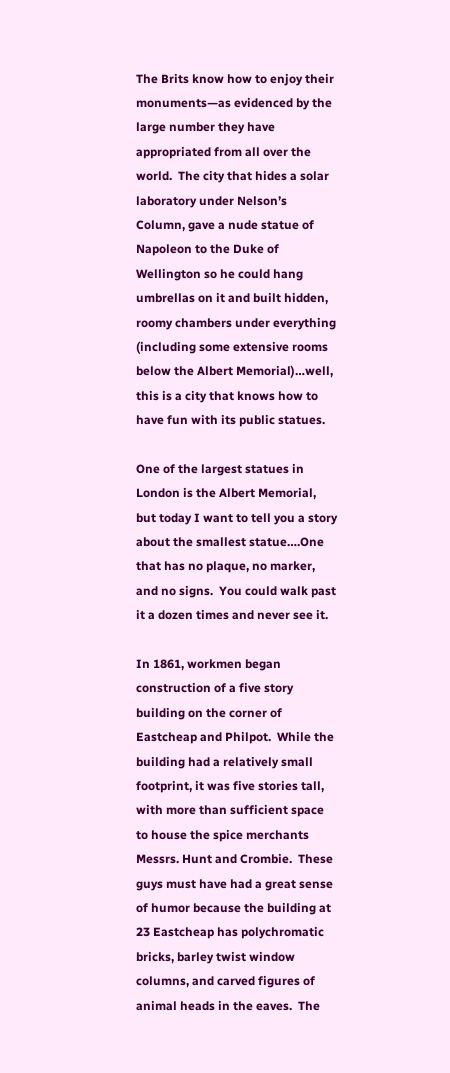The Brits know how to enjoy their monuments—as evidenced by the large number they have appropriated from all over the world.  The city that hides a solar laboratory under Nelson’s Column, gave a nude statue of Napoleon to the Duke of Wellington so he could hang umbrellas on it and built hidden, roomy chambers under everything (including some extensive rooms below the Albert Memorial)…well, this is a city that knows how to have fun with its public statues.

One of the largest statues in London is the Albert Memorial, but today I want to tell you a story about the smallest statue….One that has no plaque, no marker, and no signs.  You could walk past it a dozen times and never see it.

In 1861, workmen began construction of a five story building on the corner of Eastcheap and Philpot.  While the building had a relatively small footprint, it was five stories tall, with more than sufficient space to house the spice merchants Messrs. Hunt and Crombie.  These guys must have had a great sense of humor because the building at 23 Eastcheap has polychromatic bricks, barley twist window columns, and carved figures of animal heads in the eaves.  The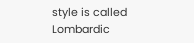style is called Lombardic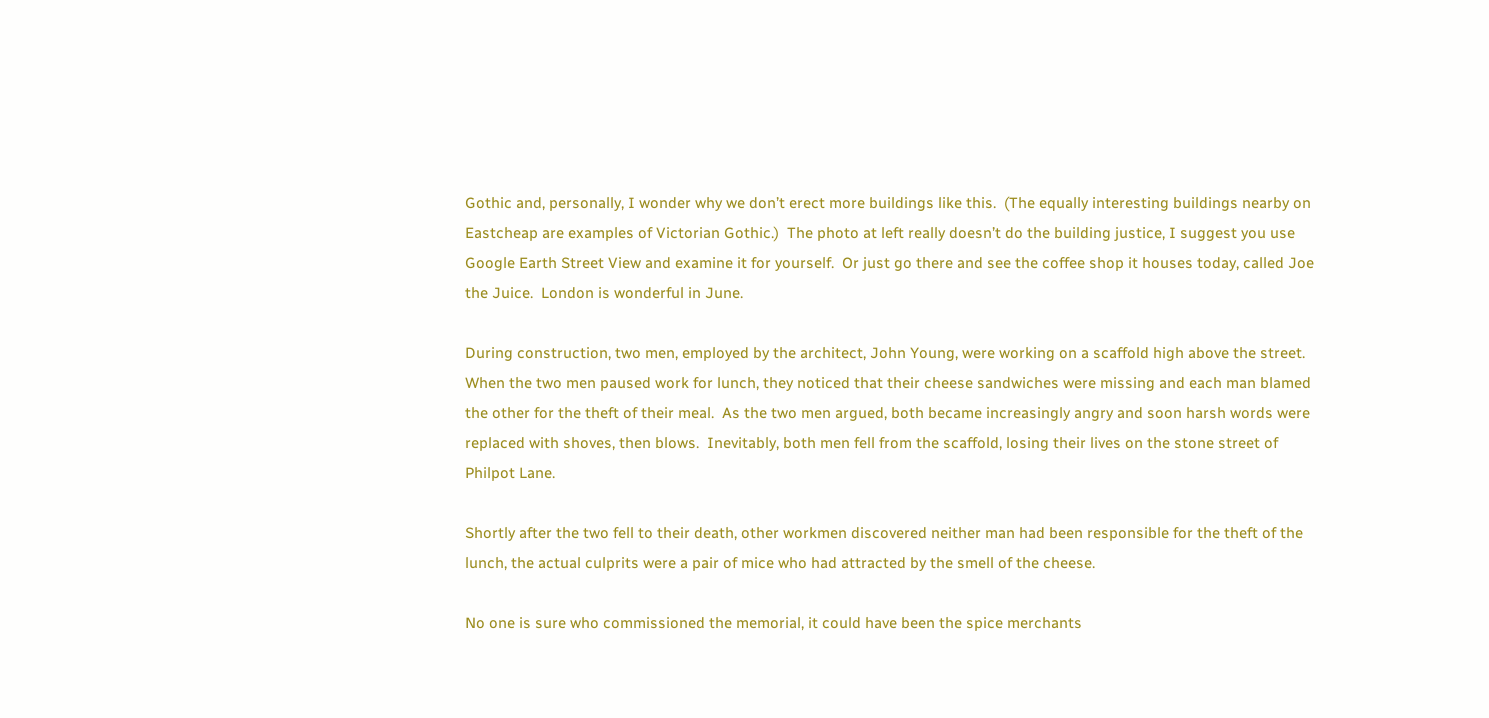Gothic and, personally, I wonder why we don’t erect more buildings like this.  (The equally interesting buildings nearby on Eastcheap are examples of Victorian Gothic.)  The photo at left really doesn’t do the building justice, I suggest you use Google Earth Street View and examine it for yourself.  Or just go there and see the coffee shop it houses today, called Joe the Juice.  London is wonderful in June.

During construction, two men, employed by the architect, John Young, were working on a scaffold high above the street.  When the two men paused work for lunch, they noticed that their cheese sandwiches were missing and each man blamed the other for the theft of their meal.  As the two men argued, both became increasingly angry and soon harsh words were replaced with shoves, then blows.  Inevitably, both men fell from the scaffold, losing their lives on the stone street of Philpot Lane.

Shortly after the two fell to their death, other workmen discovered neither man had been responsible for the theft of the lunch, the actual culprits were a pair of mice who had attracted by the smell of the cheese.

No one is sure who commissioned the memorial, it could have been the spice merchants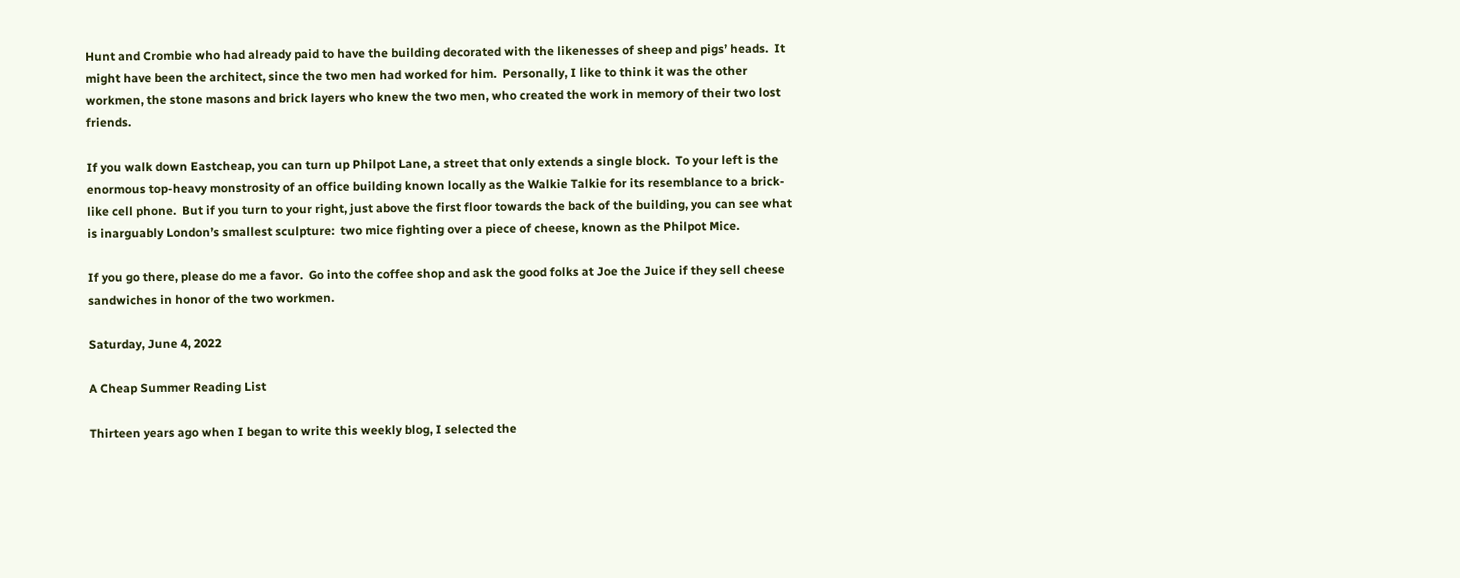Hunt and Crombie who had already paid to have the building decorated with the likenesses of sheep and pigs’ heads.  It might have been the architect, since the two men had worked for him.  Personally, I like to think it was the other workmen, the stone masons and brick layers who knew the two men, who created the work in memory of their two lost friends.

If you walk down Eastcheap, you can turn up Philpot Lane, a street that only extends a single block.  To your left is the enormous top-heavy monstrosity of an office building known locally as the Walkie Talkie for its resemblance to a brick-like cell phone.  But if you turn to your right, just above the first floor towards the back of the building, you can see what is inarguably London’s smallest sculpture:  two mice fighting over a piece of cheese, known as the Philpot Mice.

If you go there, please do me a favor.  Go into the coffee shop and ask the good folks at Joe the Juice if they sell cheese sandwiches in honor of the two workmen.

Saturday, June 4, 2022

A Cheap Summer Reading List

Thirteen years ago when I began to write this weekly blog, I selected the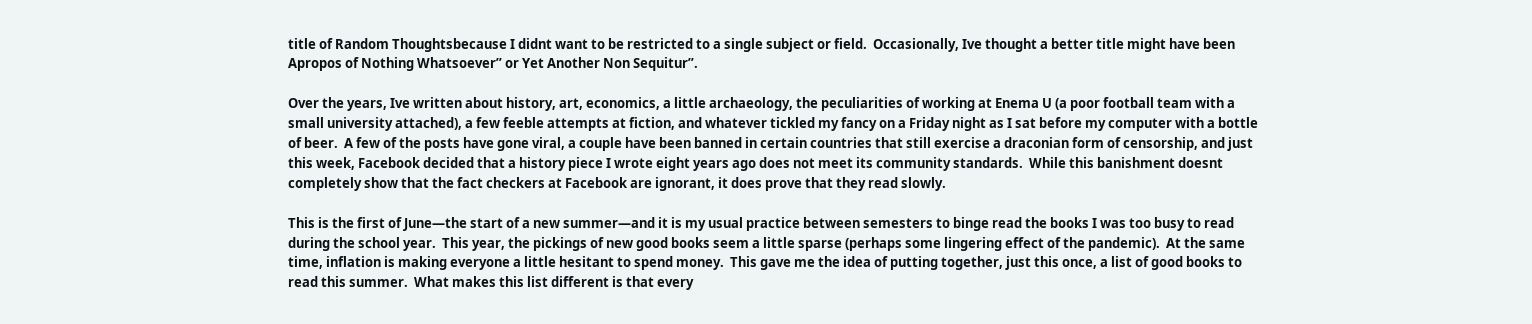title of Random Thoughtsbecause I didnt want to be restricted to a single subject or field.  Occasionally, Ive thought a better title might have been Apropos of Nothing Whatsoever” or Yet Another Non Sequitur”.

Over the years, Ive written about history, art, economics, a little archaeology, the peculiarities of working at Enema U (a poor football team with a small university attached), a few feeble attempts at fiction, and whatever tickled my fancy on a Friday night as I sat before my computer with a bottle of beer.  A few of the posts have gone viral, a couple have been banned in certain countries that still exercise a draconian form of censorship, and just this week, Facebook decided that a history piece I wrote eight years ago does not meet its community standards.  While this banishment doesnt completely show that the fact checkers at Facebook are ignorant, it does prove that they read slowly.

This is the first of June—the start of a new summer—and it is my usual practice between semesters to binge read the books I was too busy to read during the school year.  This year, the pickings of new good books seem a little sparse (perhaps some lingering effect of the pandemic).  At the same time, inflation is making everyone a little hesitant to spend money.  This gave me the idea of putting together, just this once, a list of good books to read this summer.  What makes this list different is that every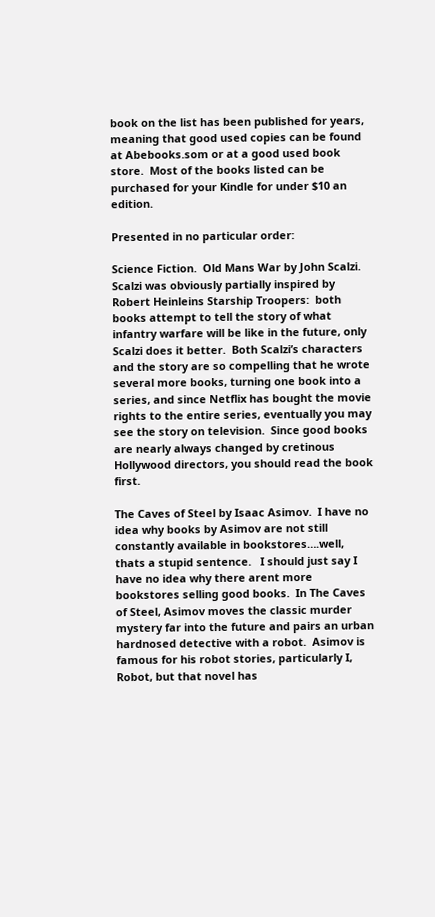book on the list has been published for years, meaning that good used copies can be found at Abebooks.som or at a good used book store.  Most of the books listed can be purchased for your Kindle for under $10 an edition.

Presented in no particular order:

Science Fiction.  Old Mans War by John Scalzi.  Scalzi was obviously partially inspired by Robert Heinleins Starship Troopers:  both books attempt to tell the story of what infantry warfare will be like in the future, only Scalzi does it better.  Both Scalzi’s characters and the story are so compelling that he wrote several more books, turning one book into a series, and since Netflix has bought the movie rights to the entire series, eventually you may see the story on television.  Since good books are nearly always changed by cretinous Hollywood directors, you should read the book first.

The Caves of Steel by Isaac Asimov.  I have no idea why books by Asimov are not still constantly available in bookstores….well, thats a stupid sentence.   I should just say I have no idea why there arent more bookstores selling good books.  In The Caves of Steel, Asimov moves the classic murder mystery far into the future and pairs an urban hardnosed detective with a robot.  Asimov is famous for his robot stories, particularly I, Robot, but that novel has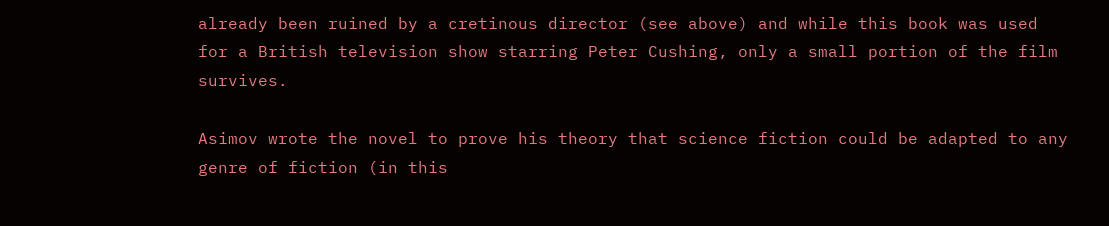already been ruined by a cretinous director (see above) and while this book was used for a British television show starring Peter Cushing, only a small portion of the film survives.

Asimov wrote the novel to prove his theory that science fiction could be adapted to any genre of fiction (in this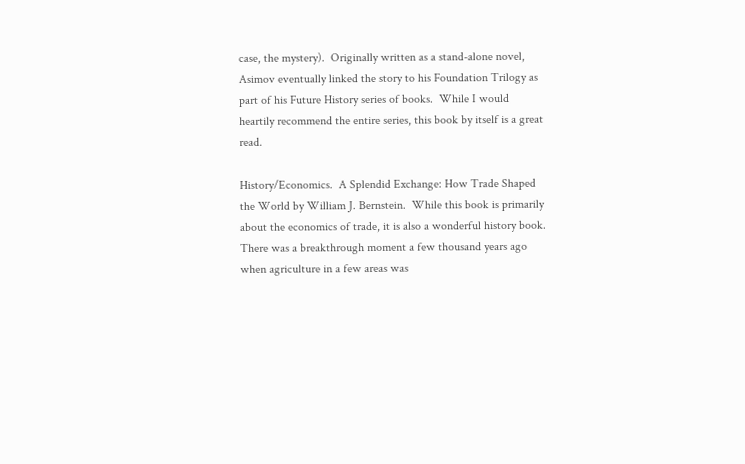case, the mystery).  Originally written as a stand-alone novel, Asimov eventually linked the story to his Foundation Trilogy as part of his Future History series of books.  While I would heartily recommend the entire series, this book by itself is a great read.

History/Economics.  A Splendid Exchange: How Trade Shaped the World by William J. Bernstein.  While this book is primarily about the economics of trade, it is also a wonderful history book.  There was a breakthrough moment a few thousand years ago when agriculture in a few areas was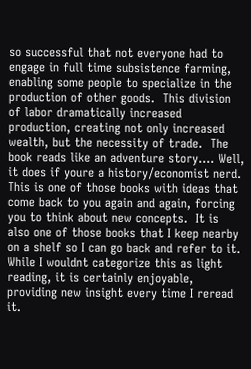so successful that not everyone had to engage in full time subsistence farming, enabling some people to specialize in the production of other goods.  This division of labor dramatically increased production, creating not only increased wealth, but the necessity of trade.  The book reads like an adventure story…. Well, it does if youre a history/economist nerd.  This is one of those books with ideas that come back to you again and again, forcing you to think about new concepts.  It is also one of those books that I keep nearby on a shelf so I can go back and refer to it.  While I wouldnt categorize this as light reading, it is certainly enjoyable, providing new insight every time I reread it.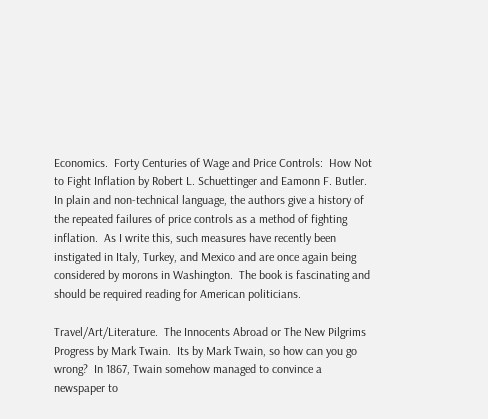Economics.  Forty Centuries of Wage and Price Controls:  How Not to Fight Inflation by Robert L. Schuettinger and Eamonn F. Butler.  In plain and non-technical language, the authors give a history of the repeated failures of price controls as a method of fighting inflation.  As I write this, such measures have recently been instigated in Italy, Turkey, and Mexico and are once again being considered by morons in Washington.  The book is fascinating and should be required reading for American politicians.

Travel/Art/Literature.  The Innocents Abroad or The New Pilgrims Progress by Mark Twain.  Its by Mark Twain, so how can you go wrong?  In 1867, Twain somehow managed to convince a newspaper to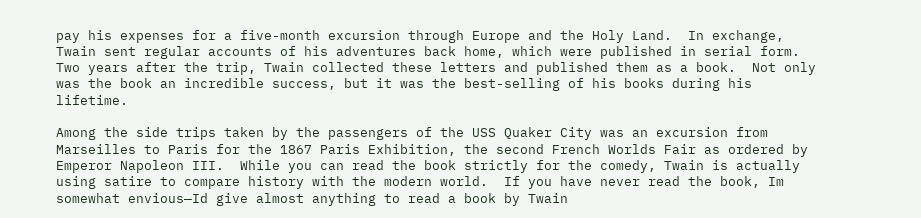pay his expenses for a five-month excursion through Europe and the Holy Land.  In exchange, Twain sent regular accounts of his adventures back home, which were published in serial form.  Two years after the trip, Twain collected these letters and published them as a book.  Not only was the book an incredible success, but it was the best-selling of his books during his lifetime.

Among the side trips taken by the passengers of the USS Quaker City was an excursion from Marseilles to Paris for the 1867 Paris Exhibition, the second French Worlds Fair as ordered by Emperor Napoleon III.  While you can read the book strictly for the comedy, Twain is actually using satire to compare history with the modern world.  If you have never read the book, Im somewhat envious—Id give almost anything to read a book by Twain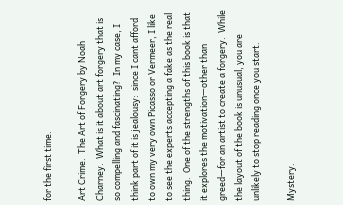for the first time.

Art Crime.  The Art of Forgery by Noah Charney.  What is it about art forgery that is so compelling and fascinating?  In my case, I think part of it is jealousy:  since I cant afford to own my very own Picasso or Vermeer, I like to see the experts accepting a fake as the real thing.  One of the strengths of this book is that it explores the motivation—other than greed—for an artist to create a forgery.  While the layout of the book is unusual, you are unlikely to stop reading once you start.

Mystery.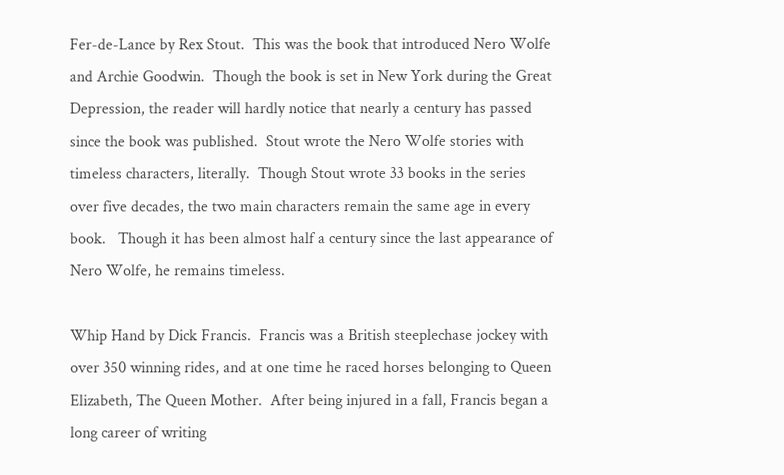Fer-de-Lance by Rex Stout.  This was the book that introduced Nero Wolfe and Archie Goodwin.  Though the book is set in New York during the Great Depression, the reader will hardly notice that nearly a century has passed since the book was published.  Stout wrote the Nero Wolfe stories with timeless characters, literally.  Though Stout wrote 33 books in the series over five decades, the two main characters remain the same age in every book.   Though it has been almost half a century since the last appearance of Nero Wolfe, he remains timeless.

Whip Hand by Dick Francis.  Francis was a British steeplechase jockey with over 350 winning rides, and at one time he raced horses belonging to Queen Elizabeth, The Queen Mother.  After being injured in a fall, Francis began a long career of writing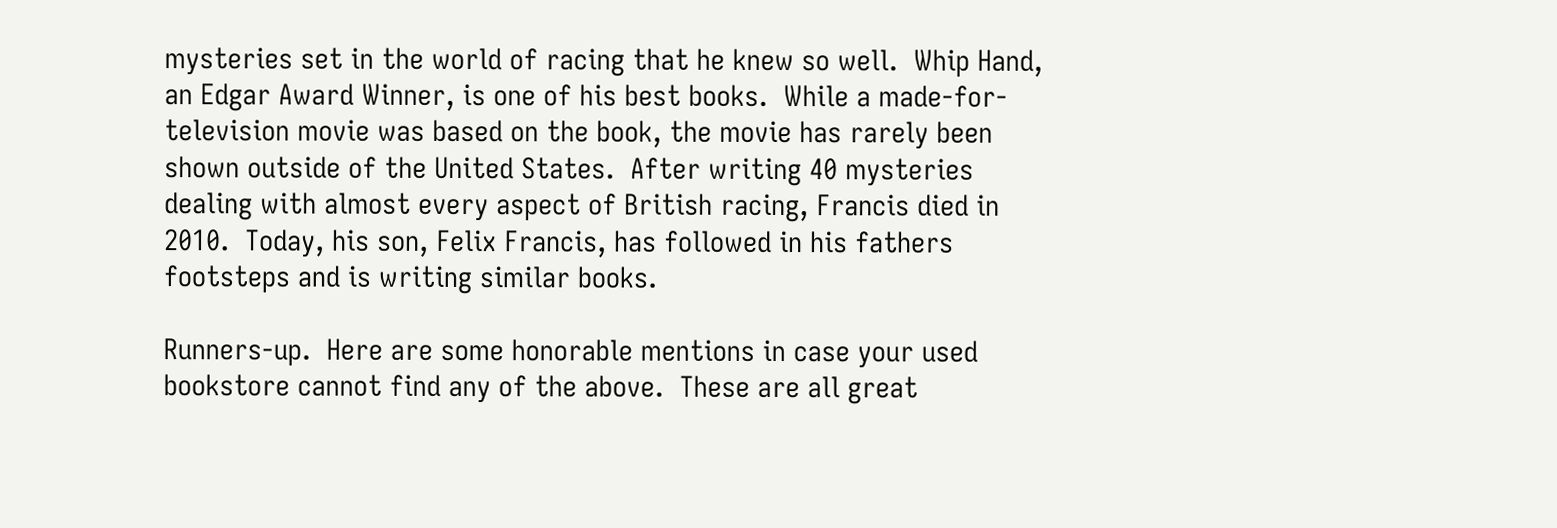mysteries set in the world of racing that he knew so well.  Whip Hand, an Edgar Award Winner, is one of his best books.  While a made-for-television movie was based on the book, the movie has rarely been shown outside of the United States.  After writing 40 mysteries dealing with almost every aspect of British racing, Francis died in 2010.  Today, his son, Felix Francis, has followed in his fathers footsteps and is writing similar books.

Runners-up.  Here are some honorable mentions in case your used bookstore cannot find any of the above.  These are all great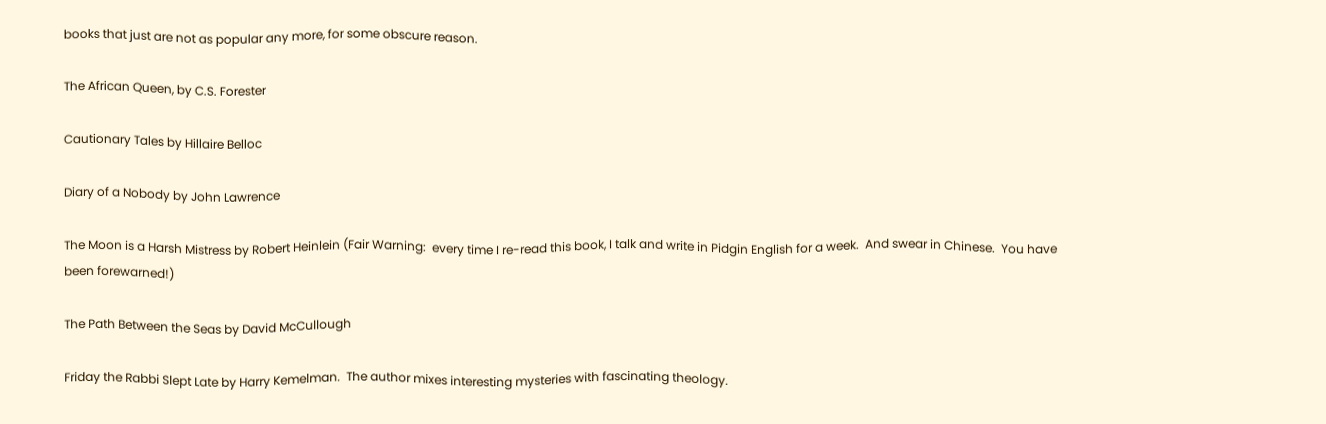books that just are not as popular any more, for some obscure reason.

The African Queen, by C.S. Forester

Cautionary Tales by Hillaire Belloc

Diary of a Nobody by John Lawrence

The Moon is a Harsh Mistress by Robert Heinlein (Fair Warning:  every time I re-read this book, I talk and write in Pidgin English for a week.  And swear in Chinese.  You have been forewarned!)

The Path Between the Seas by David McCullough

Friday the Rabbi Slept Late by Harry Kemelman.  The author mixes interesting mysteries with fascinating theology.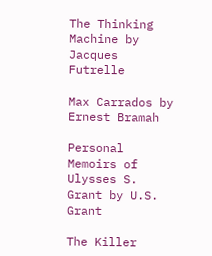The Thinking Machine by Jacques Futrelle

Max Carrados by Ernest Bramah

Personal Memoirs of Ulysses S. Grant by U.S. Grant

The Killer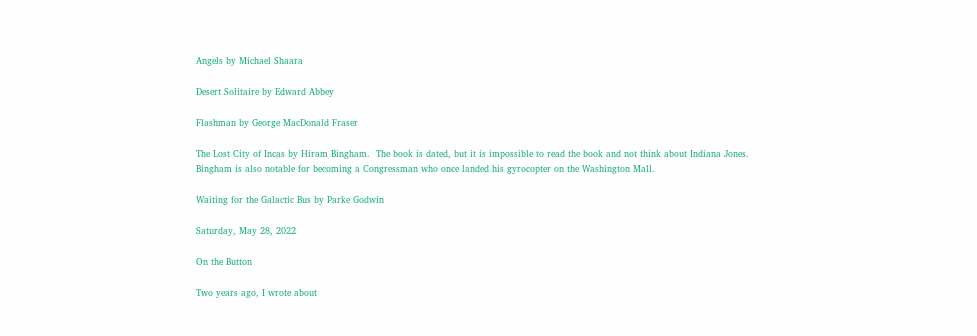Angels by Michael Shaara

Desert Solitaire by Edward Abbey

Flashman by George MacDonald Fraser

The Lost City of Incas by Hiram Bingham.  The book is dated, but it is impossible to read the book and not think about Indiana Jones.  Bingham is also notable for becoming a Congressman who once landed his gyrocopter on the Washington Mall.

Waiting for the Galactic Bus by Parke Godwin

Saturday, May 28, 2022

On the Button

Two years ago, I wrote about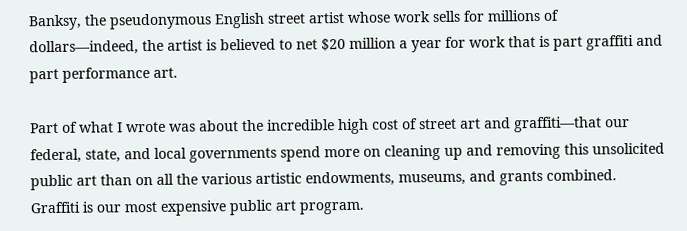Banksy, the pseudonymous English street artist whose work sells for millions of dollars—indeed, the artist is believed to net $20 million a year for work that is part graffiti and part performance art.

Part of what I wrote was about the incredible high cost of street art and graffiti—that our federal, state, and local governments spend more on cleaning up and removing this unsolicited public art than on all the various artistic endowments, museums, and grants combined.  Graffiti is our most expensive public art program.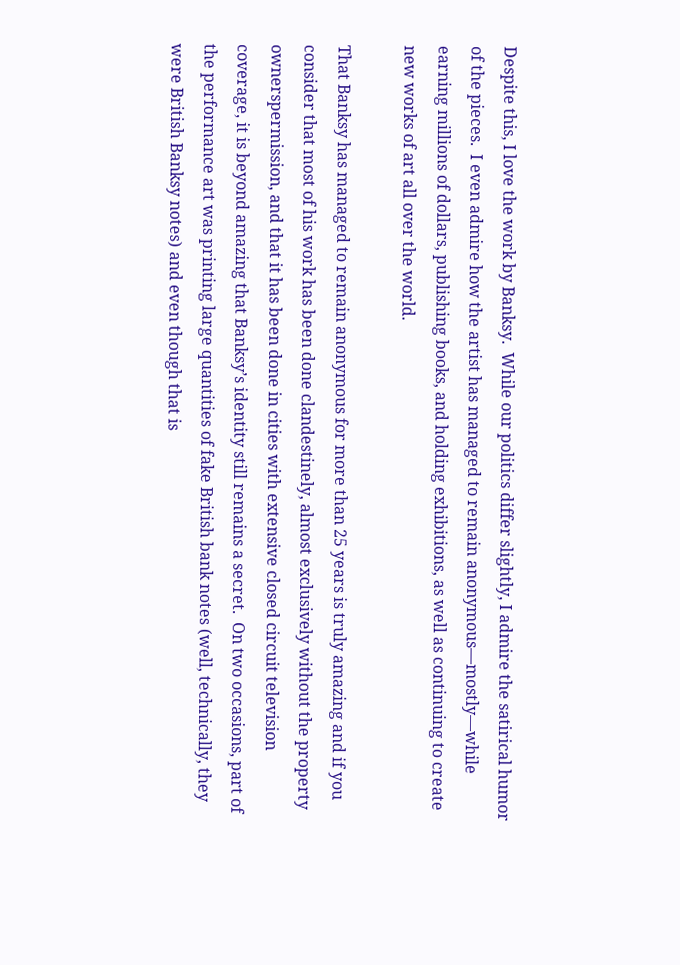Despite this, I love the work by Banksy.  While our politics differ slightly, I admire the satirical humor of the pieces.  I even admire how the artist has managed to remain anonymous—mostly—while earning millions of dollars, publishing books, and holding exhibitions, as well as continuing to create new works of art all over the world.

That Banksy has managed to remain anonymous for more than 25 years is truly amazing and if you consider that most of his work has been done clandestinely, almost exclusively without the property ownerspermission, and that it has been done in cities with extensive closed circuit television coverage, it is beyond amazing that Banksy’s identity still remains a secret.  On two occasions, part of the performance art was printing large quantities of fake British bank notes (well, technically, they were British Banksy notes) and even though that is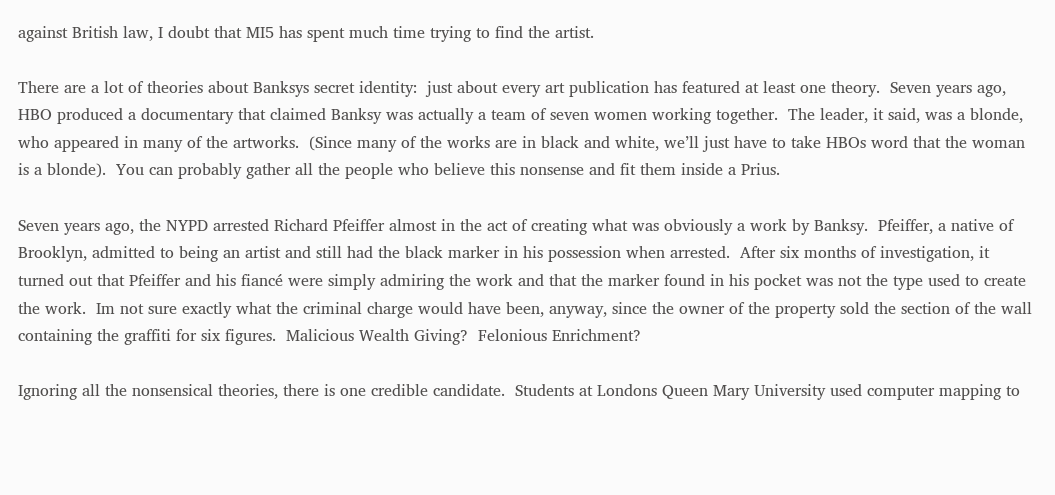against British law, I doubt that MI5 has spent much time trying to find the artist.

There are a lot of theories about Banksys secret identity:  just about every art publication has featured at least one theory.  Seven years ago, HBO produced a documentary that claimed Banksy was actually a team of seven women working together.  The leader, it said, was a blonde, who appeared in many of the artworks.  (Since many of the works are in black and white, we’ll just have to take HBOs word that the woman is a blonde).  You can probably gather all the people who believe this nonsense and fit them inside a Prius.

Seven years ago, the NYPD arrested Richard Pfeiffer almost in the act of creating what was obviously a work by Banksy.  Pfeiffer, a native of Brooklyn, admitted to being an artist and still had the black marker in his possession when arrested.  After six months of investigation, it turned out that Pfeiffer and his fiancé were simply admiring the work and that the marker found in his pocket was not the type used to create the work.  Im not sure exactly what the criminal charge would have been, anyway, since the owner of the property sold the section of the wall containing the graffiti for six figures.  Malicious Wealth Giving?  Felonious Enrichment?

Ignoring all the nonsensical theories, there is one credible candidate.  Students at Londons Queen Mary University used computer mapping to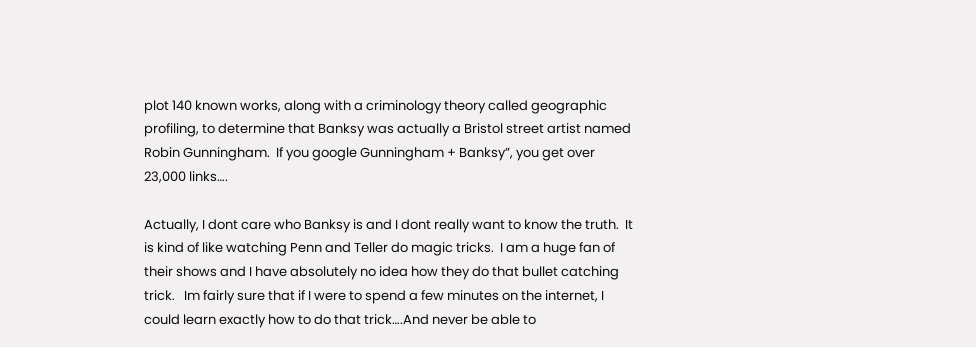plot 140 known works, along with a criminology theory called geographic profiling, to determine that Banksy was actually a Bristol street artist named Robin Gunningham.  If you google Gunningham + Banksy”, you get over 23,000 links….

Actually, I dont care who Banksy is and I dont really want to know the truth.  It is kind of like watching Penn and Teller do magic tricks.  I am a huge fan of their shows and I have absolutely no idea how they do that bullet catching trick.   Im fairly sure that if I were to spend a few minutes on the internet, I could learn exactly how to do that trick….And never be able to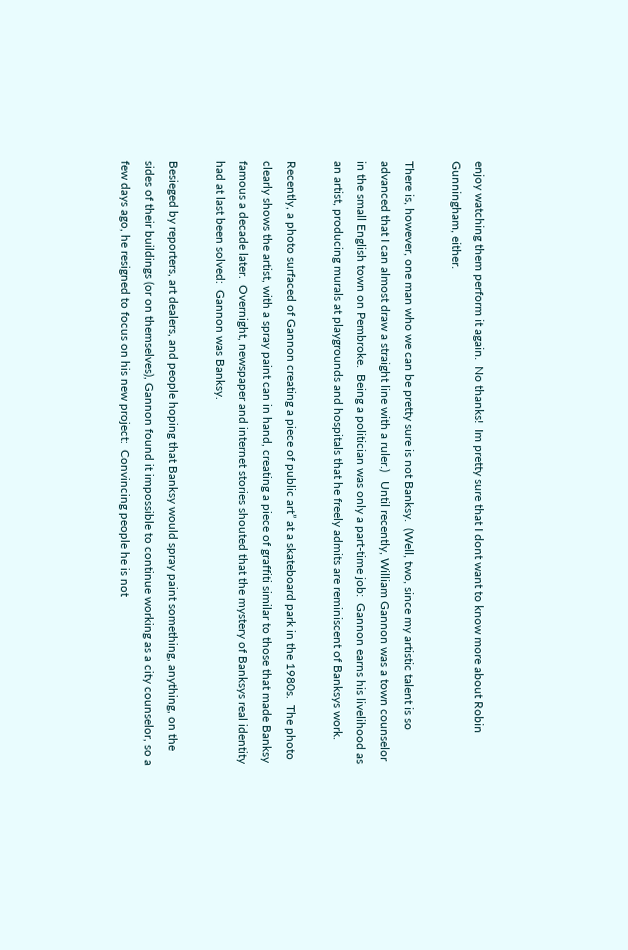enjoy watching them perform it again.  No thanks!  Im pretty sure that I dont want to know more about Robin Gunningham, either.

There is, however, one man who we can be pretty sure is not Banksy.  (Well, two, since my artistic talent is so advanced that I can almost draw a straight line with a ruler.)   Until recently, William Gannon was a town counselor in the small English town on Pembroke.  Being a politician was only a part-time job:  Gannon earns his livelihood as an artist, producing murals at playgrounds and hospitals that he freely admits are reminiscent of Banksys work.

Recently, a photo surfaced of Gannon creating a piece of public art” at a skateboard park in the 1980s.  The photo clearly shows the artist, with a spray paint can in hand, creating a piece of graffiti similar to those that made Banksy famous a decade later.  Overnight, newspaper and internet stories shouted that the mystery of Banksys real identity had at last been solved:  Gannon was Banksy.

Besieged by reporters, art dealers, and people hoping that Banksy would spray paint something, anything, on the sides of their buildings (or on themselves), Gannon found it impossible to continue working as a city counselor, so a few days ago, he resigned to focus on his new project:  Convincing people he is not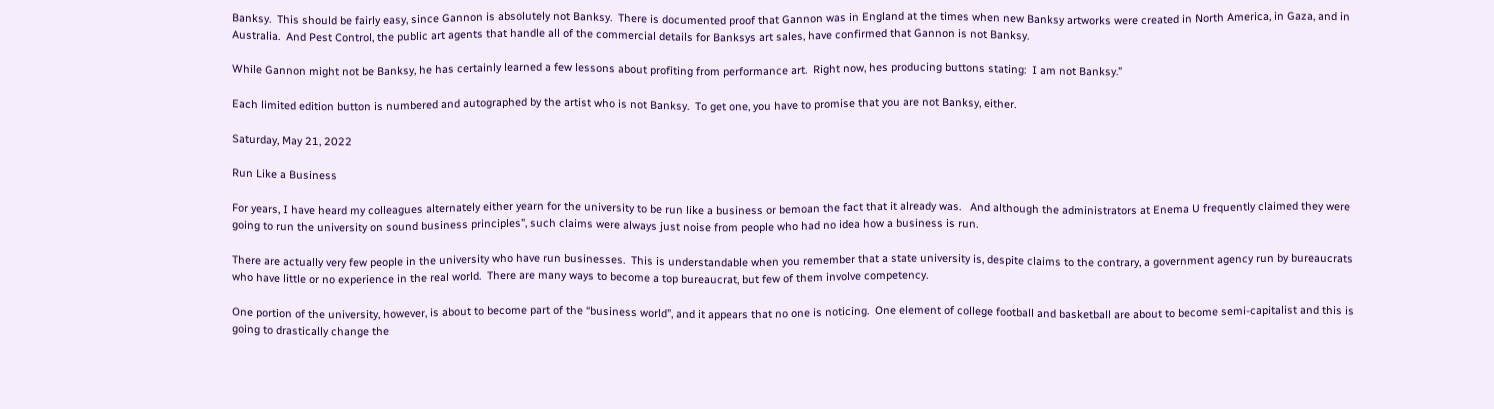Banksy.  This should be fairly easy, since Gannon is absolutely not Banksy.  There is documented proof that Gannon was in England at the times when new Banksy artworks were created in North America, in Gaza, and in Australia.  And Pest Control, the public art agents that handle all of the commercial details for Banksys art sales, have confirmed that Gannon is not Banksy.

While Gannon might not be Banksy, he has certainly learned a few lessons about profiting from performance art.  Right now, hes producing buttons stating:  I am not Banksy.”

Each limited edition button is numbered and autographed by the artist who is not Banksy.  To get one, you have to promise that you are not Banksy, either.

Saturday, May 21, 2022

Run Like a Business

For years, I have heard my colleagues alternately either yearn for the university to be run like a business or bemoan the fact that it already was.   And although the administrators at Enema U frequently claimed they were going to run the university on sound business principles”, such claims were always just noise from people who had no idea how a business is run.

There are actually very few people in the university who have run businesses.  This is understandable when you remember that a state university is, despite claims to the contrary, a government agency run by bureaucrats who have little or no experience in the real world.  There are many ways to become a top bureaucrat, but few of them involve competency.

One portion of the university, however, is about to become part of the “business world”, and it appears that no one is noticing.  One element of college football and basketball are about to become semi-capitalist and this is going to drastically change the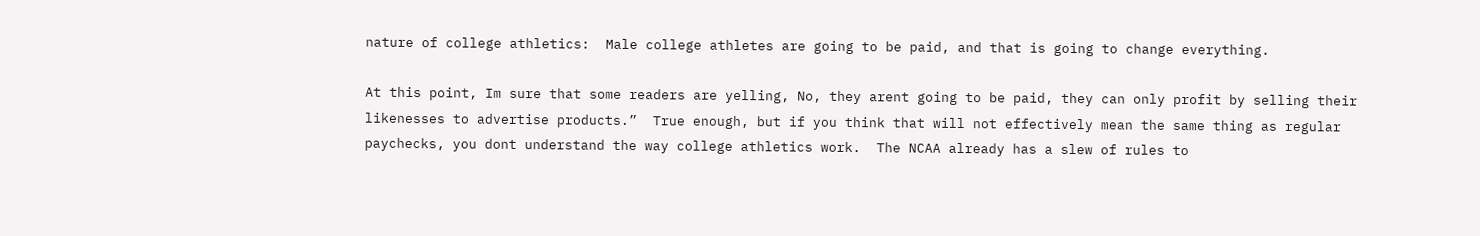nature of college athletics:  Male college athletes are going to be paid, and that is going to change everything.

At this point, Im sure that some readers are yelling, No, they arent going to be paid, they can only profit by selling their likenesses to advertise products.”  True enough, but if you think that will not effectively mean the same thing as regular paychecks, you dont understand the way college athletics work.  The NCAA already has a slew of rules to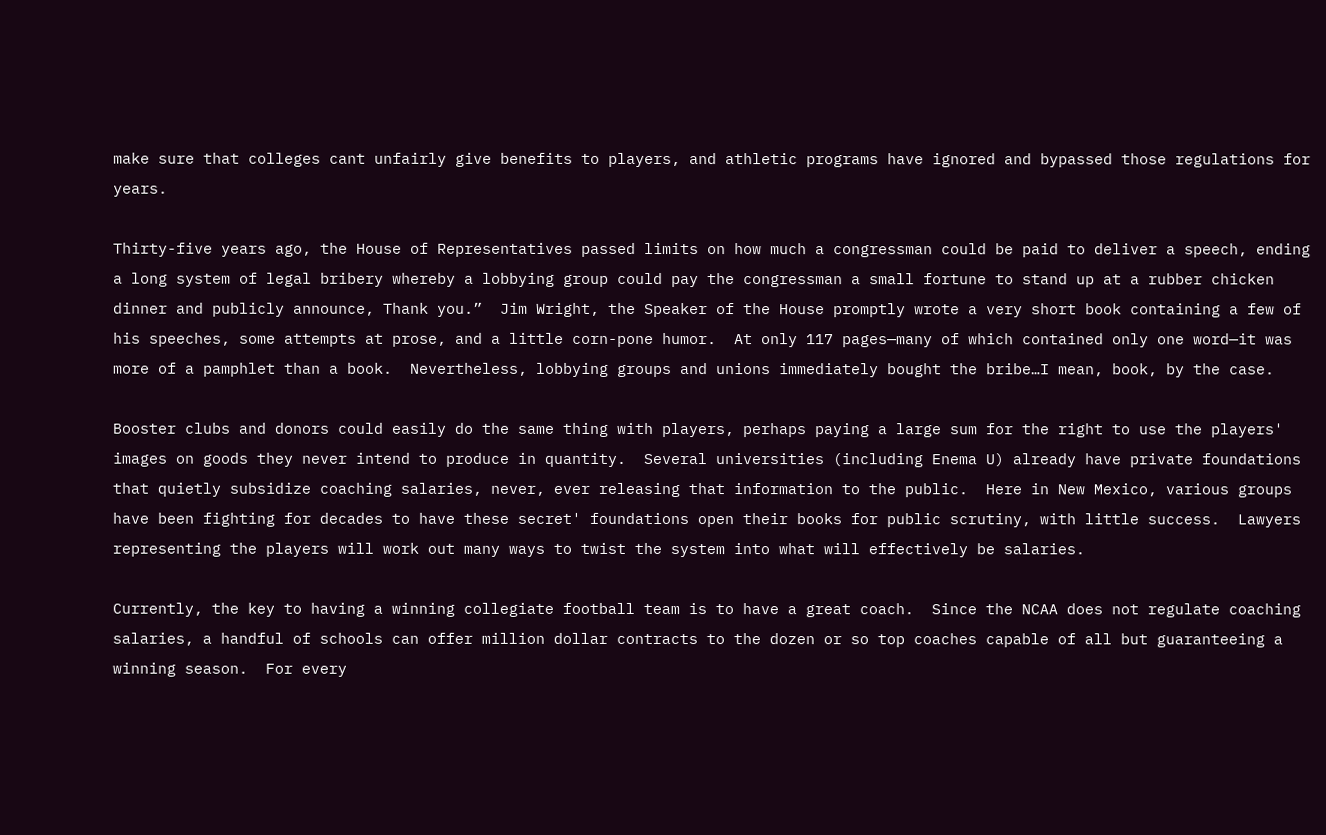make sure that colleges cant unfairly give benefits to players, and athletic programs have ignored and bypassed those regulations for years.

Thirty-five years ago, the House of Representatives passed limits on how much a congressman could be paid to deliver a speech, ending a long system of legal bribery whereby a lobbying group could pay the congressman a small fortune to stand up at a rubber chicken dinner and publicly announce, Thank you.”  Jim Wright, the Speaker of the House promptly wrote a very short book containing a few of his speeches, some attempts at prose, and a little corn-pone humor.  At only 117 pages—many of which contained only one word—it was more of a pamphlet than a book.  Nevertheless, lobbying groups and unions immediately bought the bribe…I mean, book, by the case.

Booster clubs and donors could easily do the same thing with players, perhaps paying a large sum for the right to use the players' images on goods they never intend to produce in quantity.  Several universities (including Enema U) already have private foundations that quietly subsidize coaching salaries, never, ever releasing that information to the public.  Here in New Mexico, various groups have been fighting for decades to have these secret' foundations open their books for public scrutiny, with little success.  Lawyers representing the players will work out many ways to twist the system into what will effectively be salaries.

Currently, the key to having a winning collegiate football team is to have a great coach.  Since the NCAA does not regulate coaching salaries, a handful of schools can offer million dollar contracts to the dozen or so top coaches capable of all but guaranteeing a winning season.  For every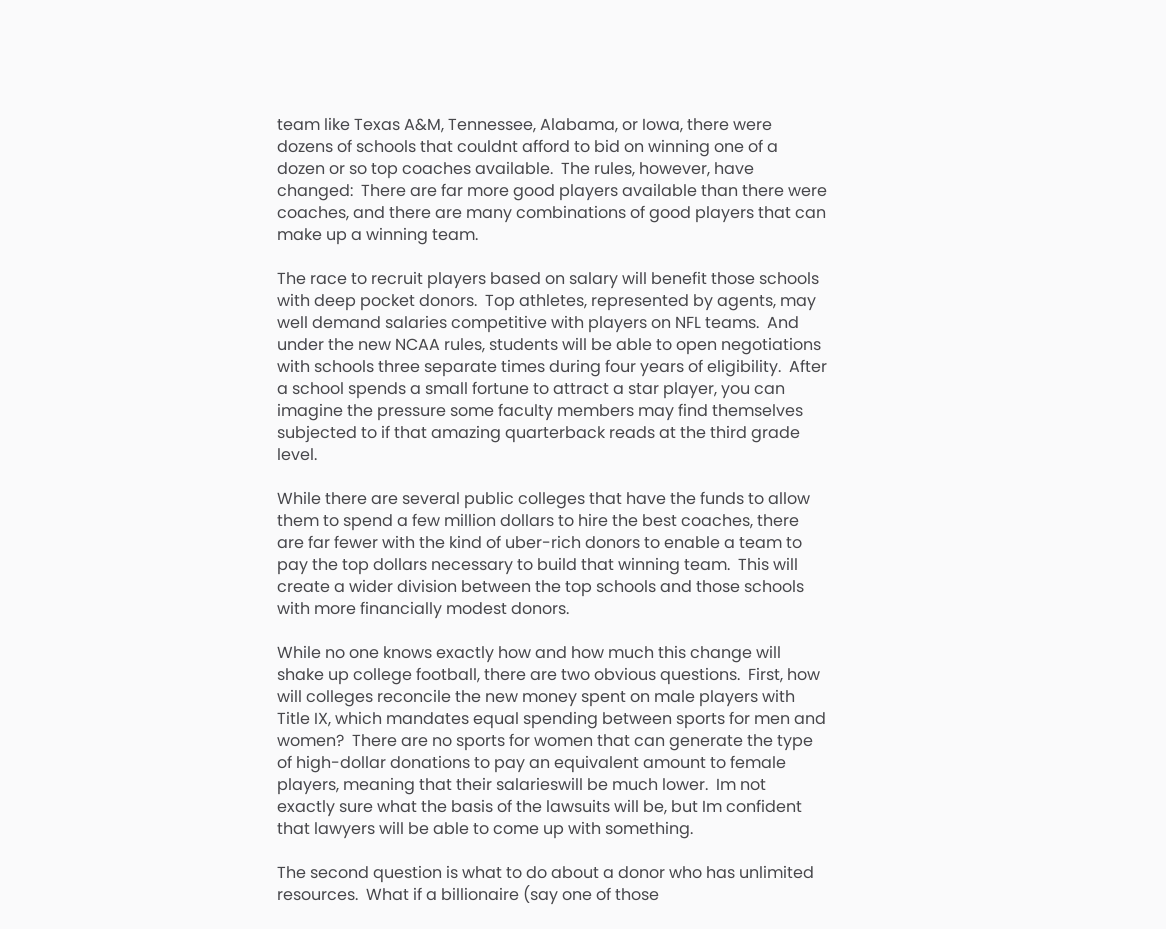team like Texas A&M, Tennessee, Alabama, or Iowa, there were dozens of schools that couldnt afford to bid on winning one of a dozen or so top coaches available.  The rules, however, have changed:  There are far more good players available than there were coaches, and there are many combinations of good players that can make up a winning team.

The race to recruit players based on salary will benefit those schools with deep pocket donors.  Top athletes, represented by agents, may well demand salaries competitive with players on NFL teams.  And under the new NCAA rules, students will be able to open negotiations with schools three separate times during four years of eligibility.  After a school spends a small fortune to attract a star player, you can imagine the pressure some faculty members may find themselves subjected to if that amazing quarterback reads at the third grade level.

While there are several public colleges that have the funds to allow them to spend a few million dollars to hire the best coaches, there are far fewer with the kind of uber-rich donors to enable a team to pay the top dollars necessary to build that winning team.  This will create a wider division between the top schools and those schools with more financially modest donors.

While no one knows exactly how and how much this change will shake up college football, there are two obvious questions.  First, how will colleges reconcile the new money spent on male players with Title IX, which mandates equal spending between sports for men and women?  There are no sports for women that can generate the type of high-dollar donations to pay an equivalent amount to female players, meaning that their salarieswill be much lower.  Im not exactly sure what the basis of the lawsuits will be, but Im confident that lawyers will be able to come up with something.

The second question is what to do about a donor who has unlimited resources.  What if a billionaire (say one of those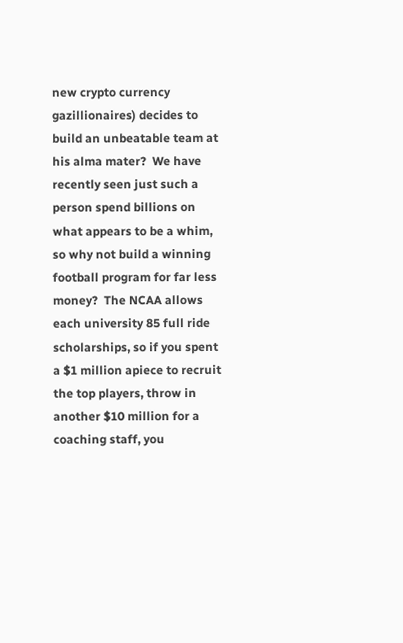new crypto currency gazillionaires) decides to build an unbeatable team at his alma mater?  We have recently seen just such a person spend billions on what appears to be a whim, so why not build a winning football program for far less money?  The NCAA allows each university 85 full ride scholarships, so if you spent a $1 million apiece to recruit the top players, throw in another $10 million for a coaching staff, you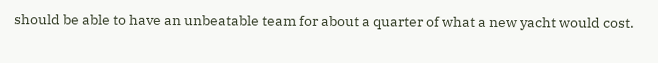should be able to have an unbeatable team for about a quarter of what a new yacht would cost.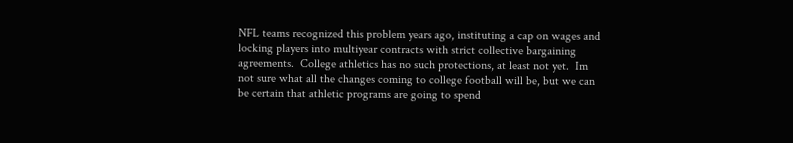NFL teams recognized this problem years ago, instituting a cap on wages and locking players into multiyear contracts with strict collective bargaining agreements.  College athletics has no such protections, at least not yet.  Im not sure what all the changes coming to college football will be, but we can be certain that athletic programs are going to spend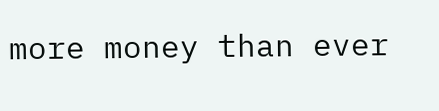more money than ever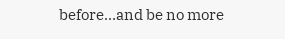before…and be no more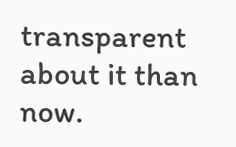transparent about it than now.